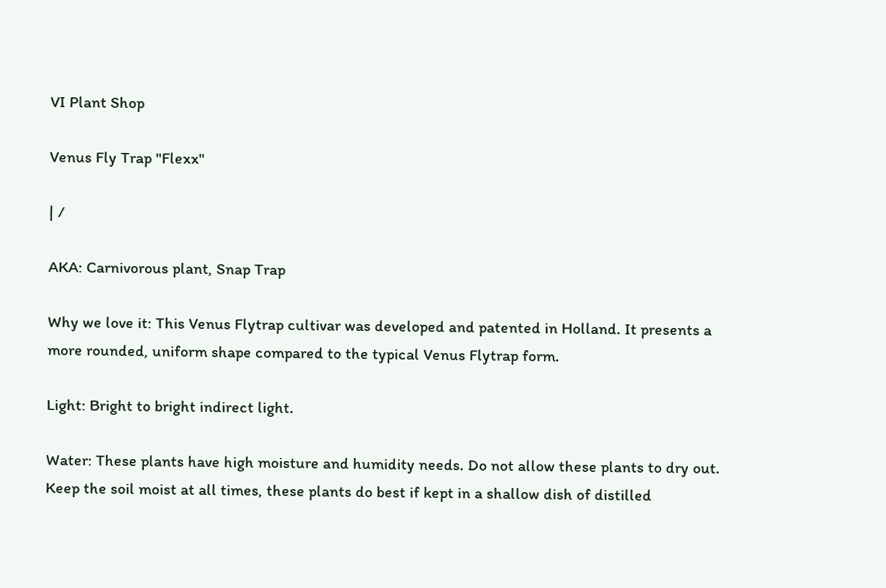VI Plant Shop

Venus Fly Trap "Flexx"

| /

AKA: Carnivorous plant, Snap Trap

Why we love it: This Venus Flytrap cultivar was developed and patented in Holland. It presents a more rounded, uniform shape compared to the typical Venus Flytrap form.

Light: Bright to bright indirect light.

Water: These plants have high moisture and humidity needs. Do not allow these plants to dry out. Keep the soil moist at all times, these plants do best if kept in a shallow dish of distilled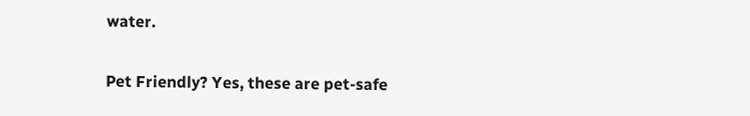water.

Pet Friendly? Yes, these are pet-safe